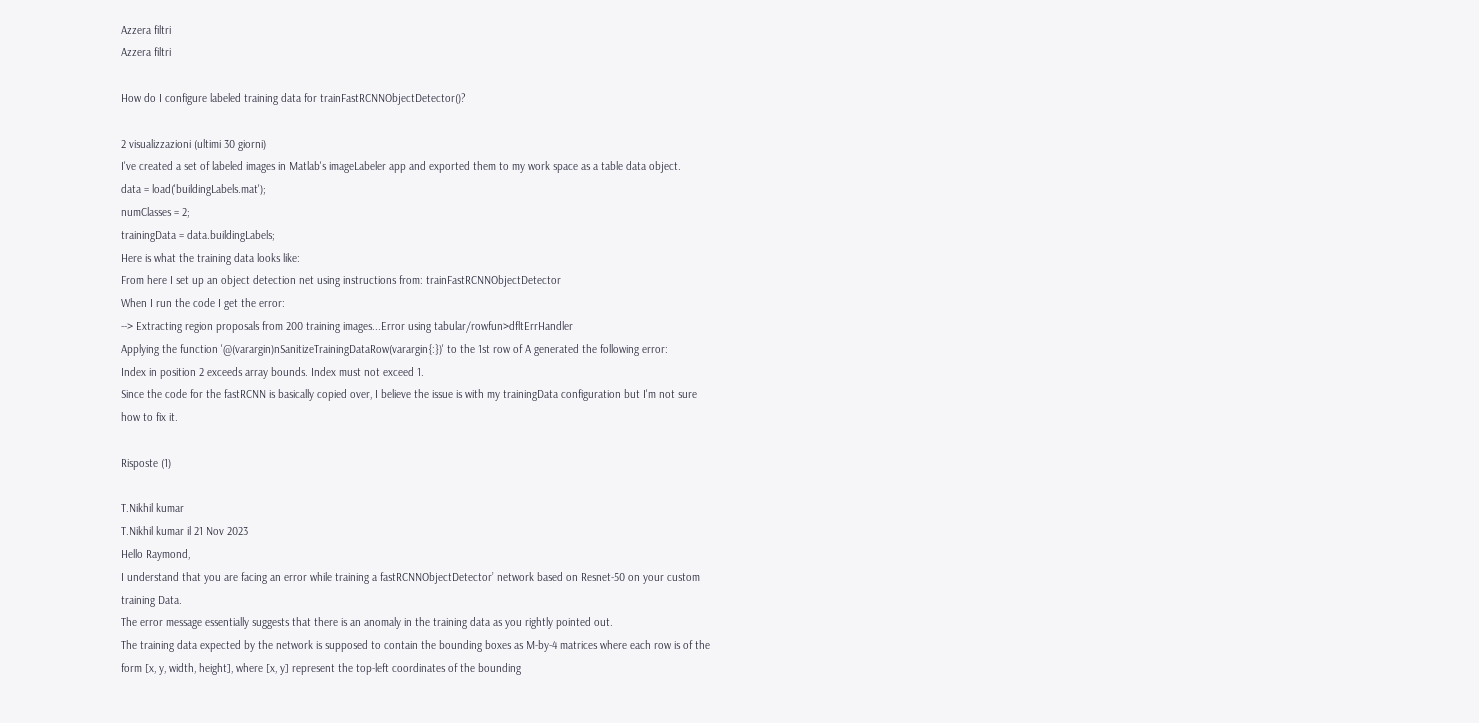Azzera filtri
Azzera filtri

How do I configure labeled training data for trainFastRCNNObjectDetector()?

2 visualizzazioni (ultimi 30 giorni)
I've created a set of labeled images in Matlab's imageLabeler app and exported them to my work space as a table data object.
data = load('buildingLabels.mat');
numClasses = 2;
trainingData = data.buildingLabels;
Here is what the training data looks like:
From here I set up an object detection net using instructions from: trainFastRCNNObjectDetector
When I run the code I get the error:
--> Extracting region proposals from 200 training images...Error using tabular/rowfun>dfltErrHandler
Applying the function '@(varargin)nSanitizeTrainingDataRow(varargin{:})' to the 1st row of A generated the following error:
Index in position 2 exceeds array bounds. Index must not exceed 1.
Since the code for the fastRCNN is basically copied over, I believe the issue is with my trainingData configuration but I'm not sure how to fix it.

Risposte (1)

T.Nikhil kumar
T.Nikhil kumar il 21 Nov 2023
Hello Raymond,
I understand that you are facing an error while training a fastRCNNObjectDetector’ network based on Resnet-50 on your custom training Data.
The error message essentially suggests that there is an anomaly in the training data as you rightly pointed out.
The training data expected by the network is supposed to contain the bounding boxes as M-by-4 matrices where each row is of the form [x, y, width, height], where [x, y] represent the top-left coordinates of the bounding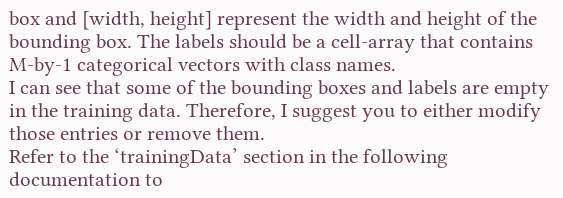box and [width, height] represent the width and height of the bounding box. The labels should be a cell-array that contains M-by-1 categorical vectors with class names.
I can see that some of the bounding boxes and labels are empty in the training data. Therefore, I suggest you to either modify those entries or remove them.
Refer to the ‘trainingData’ section in the following documentation to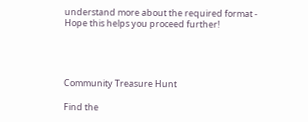understand more about the required format -
Hope this helps you proceed further!




Community Treasure Hunt

Find the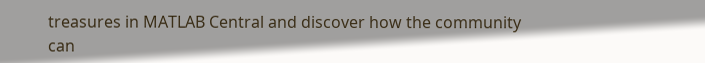treasures in MATLAB Central and discover how the community can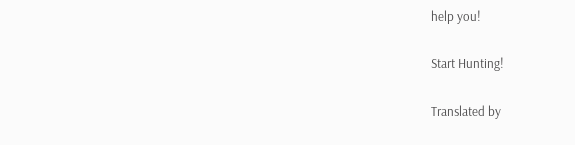help you!

Start Hunting!

Translated by